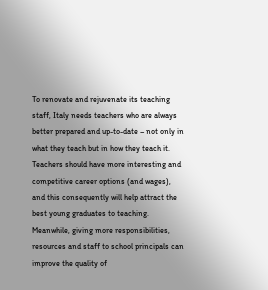To renovate and rejuvenate its teaching staff, Italy needs teachers who are always better prepared and up-to-date – not only in what they teach but in how they teach it. Teachers should have more interesting and competitive career options (and wages), and this consequently will help attract the best young graduates to teaching. Meanwhile, giving more responsibilities, resources and staff to school principals can improve the quality of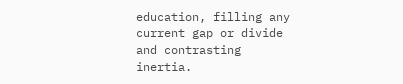education, filling any current gap or divide and contrasting inertia.